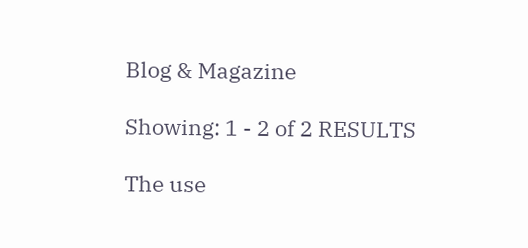Blog & Magazine

Showing: 1 - 2 of 2 RESULTS

The use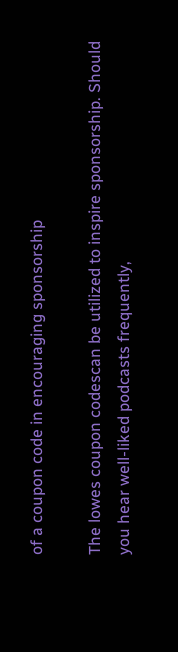of a coupon code in encouraging sponsorship

The lowes coupon codescan be utilized to inspire sponsorship. Should you hear well-liked podcasts frequently,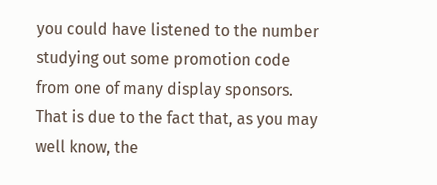you could have listened to the number studying out some promotion code from one of many display sponsors. That is due to the fact that, as you may well know, the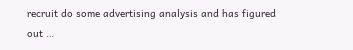recruit do some advertising analysis and has figured out …